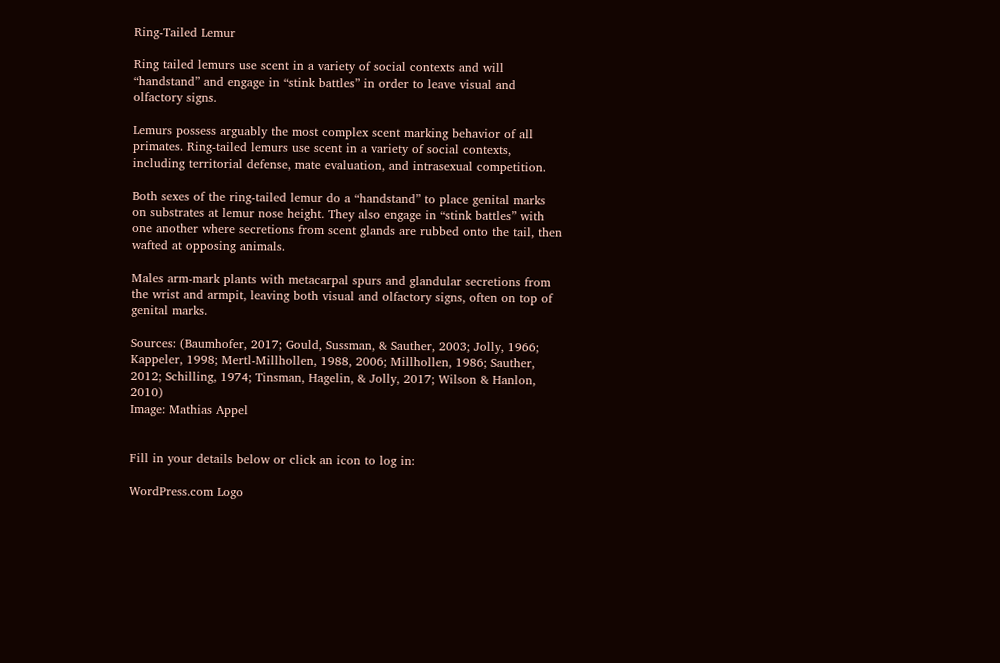Ring-Tailed Lemur

Ring tailed lemurs use scent in a variety of social contexts and will “handstand” and engage in “stink battles” in order to leave visual and olfactory signs.

Lemurs possess arguably the most complex scent marking behavior of all primates. Ring-tailed lemurs use scent in a variety of social contexts, including territorial defense, mate evaluation, and intrasexual competition.

Both sexes of the ring-tailed lemur do a “handstand” to place genital marks on substrates at lemur nose height. They also engage in “stink battles” with one another where secretions from scent glands are rubbed onto the tail, then wafted at opposing animals.

Males arm-mark plants with metacarpal spurs and glandular secretions from the wrist and armpit, leaving both visual and olfactory signs, often on top of genital marks.

Sources: (Baumhofer, 2017; Gould, Sussman, & Sauther, 2003; Jolly, 1966; Kappeler, 1998; Mertl-Millhollen, 1988, 2006; Millhollen, 1986; Sauther, 2012; Schilling, 1974; Tinsman, Hagelin, & Jolly, 2017; Wilson & Hanlon, 2010)
Image: Mathias Appel


Fill in your details below or click an icon to log in:

WordPress.com Logo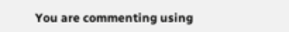You are commenting using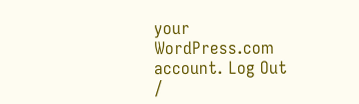your WordPress.com account. Log Out /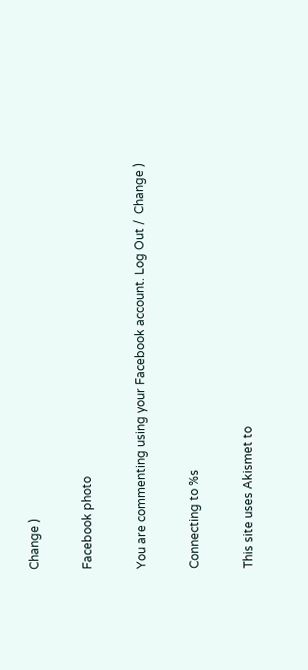Change )

Facebook photo

You are commenting using your Facebook account. Log Out /  Change )

Connecting to %s

This site uses Akismet to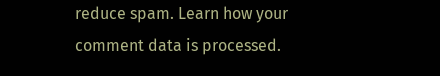reduce spam. Learn how your comment data is processed.